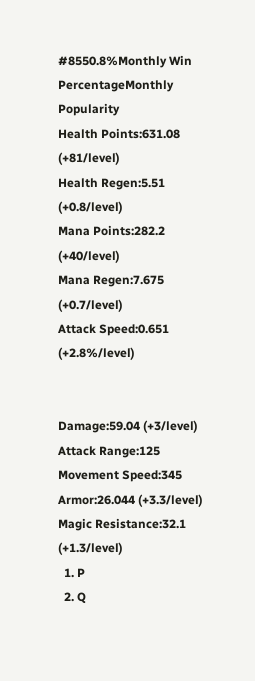#8550.8%Monthly Win PercentageMonthly Popularity
Health Points:631.08 (+81/level)
Health Regen:5.51 (+0.8/level)
Mana Points:282.2 (+40/level)
Mana Regen:7.675 (+0.7/level)
Attack Speed:0.651 (+2.8%/level)


Damage:59.04 (+3/level)
Attack Range:125
Movement Speed:345
Armor:26.044 (+3.3/level)
Magic Resistance:32.1 (+1.3/level)
  1. P
  2. Q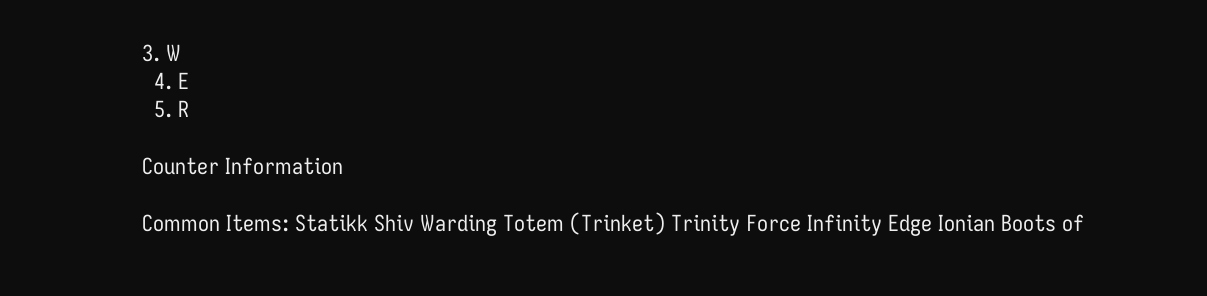3. W
  4. E
  5. R

Counter Information

Common Items: Statikk Shiv Warding Totem (Trinket) Trinity Force Infinity Edge Ionian Boots of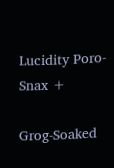Lucidity Poro-Snax +

Grog-Soaked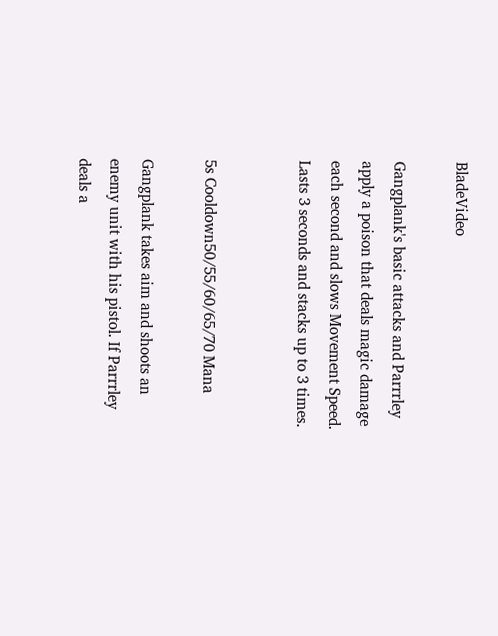BladeVideo

Gangplank's basic attacks and Parrrley apply a poison that deals magic damage each second and slows Movement Speed. Lasts 3 seconds and stacks up to 3 times.


5s Cooldown50/55/60/65/70 Mana

Gangplank takes aim and shoots an enemy unit with his pistol. If Parrrley deals a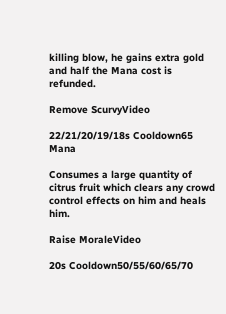killing blow, he gains extra gold and half the Mana cost is refunded.

Remove ScurvyVideo

22/21/20/19/18s Cooldown65 Mana

Consumes a large quantity of citrus fruit which clears any crowd control effects on him and heals him.

Raise MoraleVideo

20s Cooldown50/55/60/65/70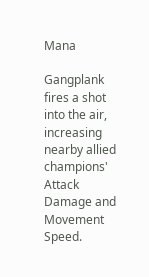Mana

Gangplank fires a shot into the air, increasing nearby allied champions' Attack Damage and Movement Speed.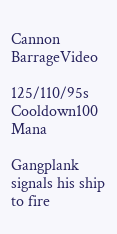Cannon BarrageVideo

125/110/95s Cooldown100 Mana

Gangplank signals his ship to fire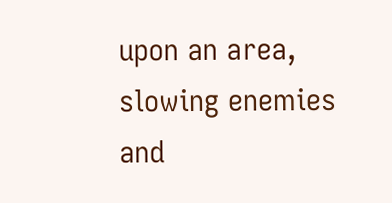upon an area, slowing enemies and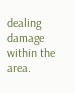dealing damage within the area.